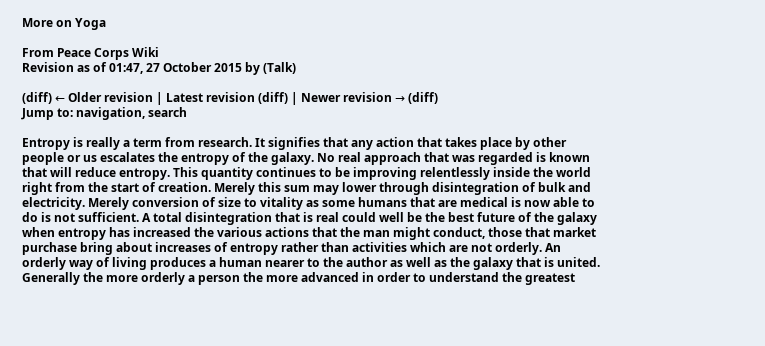More on Yoga

From Peace Corps Wiki
Revision as of 01:47, 27 October 2015 by (Talk)

(diff) ← Older revision | Latest revision (diff) | Newer revision → (diff)
Jump to: navigation, search

Entropy is really a term from research. It signifies that any action that takes place by other people or us escalates the entropy of the galaxy. No real approach that was regarded is known that will reduce entropy. This quantity continues to be improving relentlessly inside the world right from the start of creation. Merely this sum may lower through disintegration of bulk and electricity. Merely conversion of size to vitality as some humans that are medical is now able to do is not sufficient. A total disintegration that is real could well be the best future of the galaxy when entropy has increased the various actions that the man might conduct, those that market purchase bring about increases of entropy rather than activities which are not orderly. An orderly way of living produces a human nearer to the author as well as the galaxy that is united. Generally the more orderly a person the more advanced in order to understand the greatest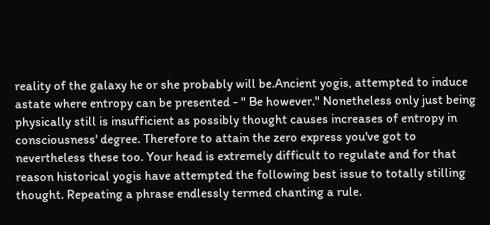reality of the galaxy he or she probably will be.Ancient yogis, attempted to induce astate where entropy can be presented - " Be however." Nonetheless only just being physically still is insufficient as possibly thought causes increases of entropy in consciousness' degree. Therefore to attain the zero express you've got to nevertheless these too. Your head is extremely difficult to regulate and for that reason historical yogis have attempted the following best issue to totally stilling thought. Repeating a phrase endlessly termed chanting a rule.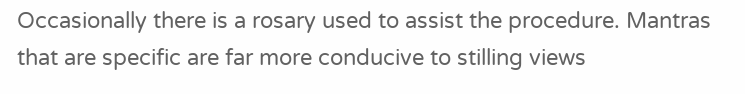Occasionally there is a rosary used to assist the procedure. Mantras that are specific are far more conducive to stilling views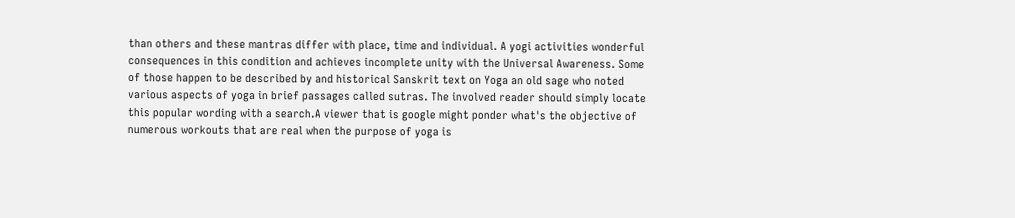than others and these mantras differ with place, time and individual. A yogi activities wonderful consequences in this condition and achieves incomplete unity with the Universal Awareness. Some of those happen to be described by and historical Sanskrit text on Yoga an old sage who noted various aspects of yoga in brief passages called sutras. The involved reader should simply locate this popular wording with a search.A viewer that is google might ponder what's the objective of numerous workouts that are real when the purpose of yoga is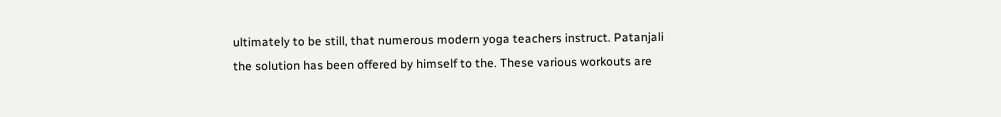ultimately to be still, that numerous modern yoga teachers instruct. Patanjali the solution has been offered by himself to the. These various workouts are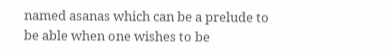named asanas which can be a prelude to be able when one wishes to be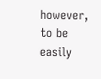however, to be easily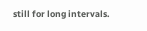still for long intervals.